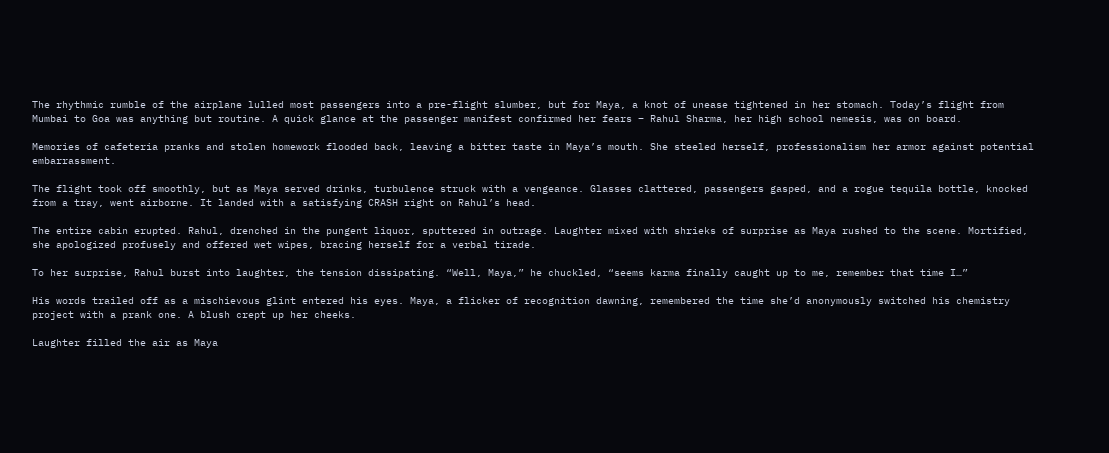The rhythmic rumble of the airplane lulled most passengers into a pre-flight slumber, but for Maya, a knot of unease tightened in her stomach. Today’s flight from Mumbai to Goa was anything but routine. A quick glance at the passenger manifest confirmed her fears – Rahul Sharma, her high school nemesis, was on board.

Memories of cafeteria pranks and stolen homework flooded back, leaving a bitter taste in Maya’s mouth. She steeled herself, professionalism her armor against potential embarrassment.

The flight took off smoothly, but as Maya served drinks, turbulence struck with a vengeance. Glasses clattered, passengers gasped, and a rogue tequila bottle, knocked from a tray, went airborne. It landed with a satisfying CRASH right on Rahul’s head.

The entire cabin erupted. Rahul, drenched in the pungent liquor, sputtered in outrage. Laughter mixed with shrieks of surprise as Maya rushed to the scene. Mortified, she apologized profusely and offered wet wipes, bracing herself for a verbal tirade.

To her surprise, Rahul burst into laughter, the tension dissipating. “Well, Maya,” he chuckled, “seems karma finally caught up to me, remember that time I…”

His words trailed off as a mischievous glint entered his eyes. Maya, a flicker of recognition dawning, remembered the time she’d anonymously switched his chemistry project with a prank one. A blush crept up her cheeks.

Laughter filled the air as Maya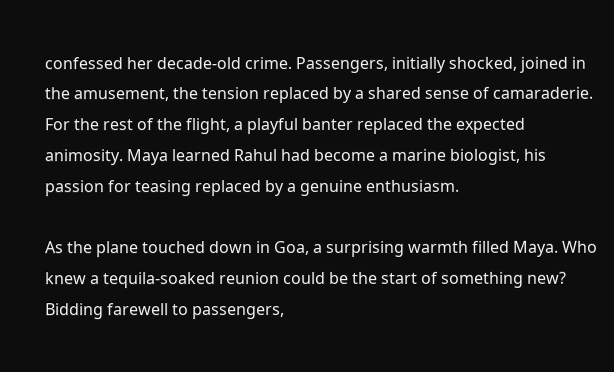confessed her decade-old crime. Passengers, initially shocked, joined in the amusement, the tension replaced by a shared sense of camaraderie. For the rest of the flight, a playful banter replaced the expected animosity. Maya learned Rahul had become a marine biologist, his passion for teasing replaced by a genuine enthusiasm.

As the plane touched down in Goa, a surprising warmth filled Maya. Who knew a tequila-soaked reunion could be the start of something new? Bidding farewell to passengers,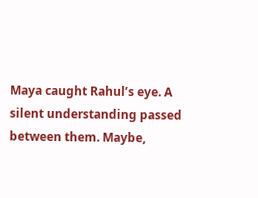Maya caught Rahul’s eye. A silent understanding passed between them. Maybe,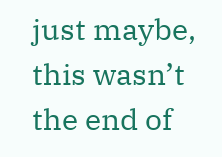just maybe, this wasn’t the end of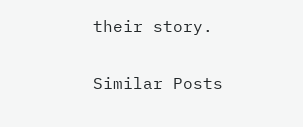their story.

Similar Posts